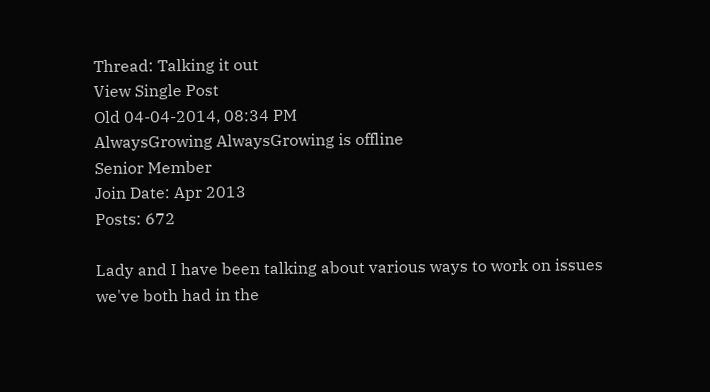Thread: Talking it out
View Single Post
Old 04-04-2014, 08:34 PM
AlwaysGrowing AlwaysGrowing is offline
Senior Member
Join Date: Apr 2013
Posts: 672

Lady and I have been talking about various ways to work on issues we've both had in the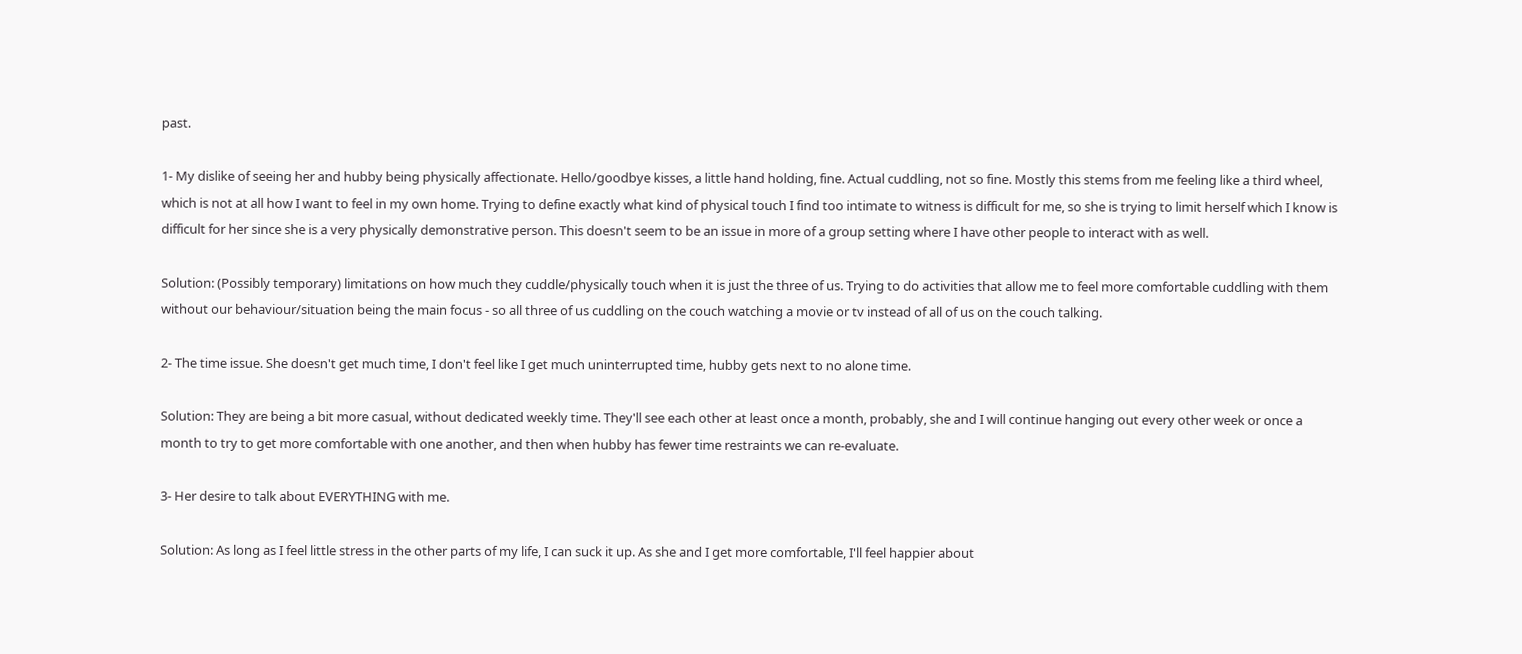past.

1- My dislike of seeing her and hubby being physically affectionate. Hello/goodbye kisses, a little hand holding, fine. Actual cuddling, not so fine. Mostly this stems from me feeling like a third wheel, which is not at all how I want to feel in my own home. Trying to define exactly what kind of physical touch I find too intimate to witness is difficult for me, so she is trying to limit herself which I know is difficult for her since she is a very physically demonstrative person. This doesn't seem to be an issue in more of a group setting where I have other people to interact with as well.

Solution: (Possibly temporary) limitations on how much they cuddle/physically touch when it is just the three of us. Trying to do activities that allow me to feel more comfortable cuddling with them without our behaviour/situation being the main focus - so all three of us cuddling on the couch watching a movie or tv instead of all of us on the couch talking.

2- The time issue. She doesn't get much time, I don't feel like I get much uninterrupted time, hubby gets next to no alone time.

Solution: They are being a bit more casual, without dedicated weekly time. They'll see each other at least once a month, probably, she and I will continue hanging out every other week or once a month to try to get more comfortable with one another, and then when hubby has fewer time restraints we can re-evaluate.

3- Her desire to talk about EVERYTHING with me.

Solution: As long as I feel little stress in the other parts of my life, I can suck it up. As she and I get more comfortable, I'll feel happier about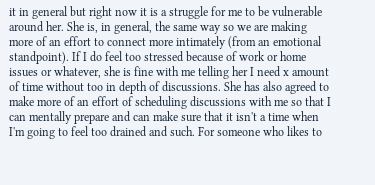it in general but right now it is a struggle for me to be vulnerable around her. She is, in general, the same way so we are making more of an effort to connect more intimately (from an emotional standpoint). If I do feel too stressed because of work or home issues or whatever, she is fine with me telling her I need x amount of time without too in depth of discussions. She has also agreed to make more of an effort of scheduling discussions with me so that I can mentally prepare and can make sure that it isn't a time when I'm going to feel too drained and such. For someone who likes to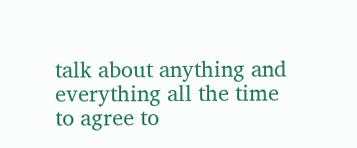talk about anything and everything all the time to agree to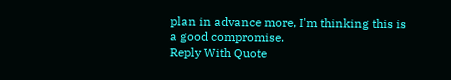plan in advance more, I'm thinking this is a good compromise.
Reply With Quote